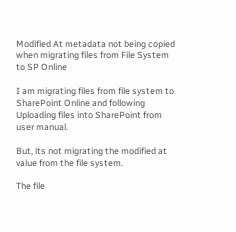Modified At metadata not being copied when migrating files from File System to SP Online

I am migrating files from file system to SharePoint Online and following Uploading files into SharePoint from user manual.

But, its not migrating the modified at value from the file system.

The file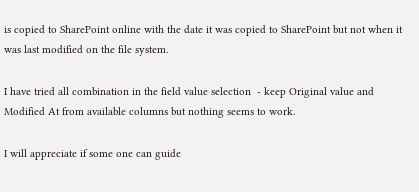is copied to SharePoint online with the date it was copied to SharePoint but not when it was last modified on the file system.

I have tried all combination in the field value selection  - keep Original value and Modified At from available columns but nothing seems to work.

I will appreciate if some one can guide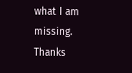what I am missing. Thanks